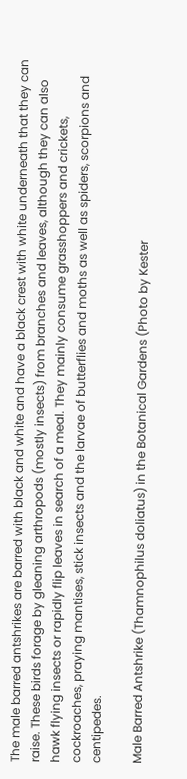The male barred antshrikes are barred with black and white and have a black crest with white underneath that they can raise. These birds forage by gleaning arthropods (mostly insects) from branches and leaves, although they can also hawk flying insects or rapidly flip leaves in search of a meal. They mainly consume grasshoppers and crickets, cockroaches, praying mantises, stick insects and the larvae of butterflies and moths as well as spiders, scorpions and centipedes.

Male Barred Antshrike (Thamnophilus doliatus) in the Botanical Gardens (Photo by Kester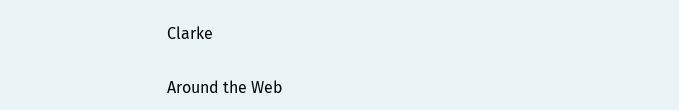Clarke

Around the Web